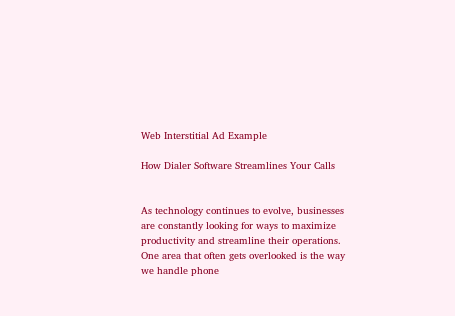Web Interstitial Ad Example

How Dialer Software Streamlines Your Calls


As technology continues to evolve, businesses are constantly looking for ways to maximize productivity and streamline their operations. One area that often gets overlooked is the way we handle phone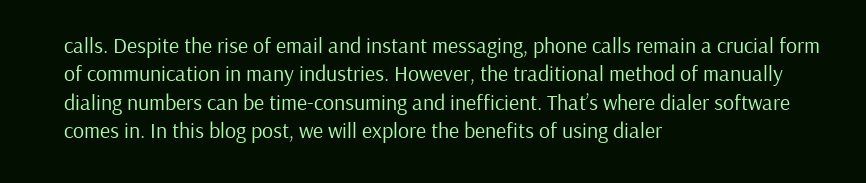calls. Despite the rise of email and instant messaging, phone calls remain a crucial form of communication in many industries. However, the traditional method of manually dialing numbers can be time-consuming and inefficient. That’s where dialer software comes in. In this blog post, we will explore the benefits of using dialer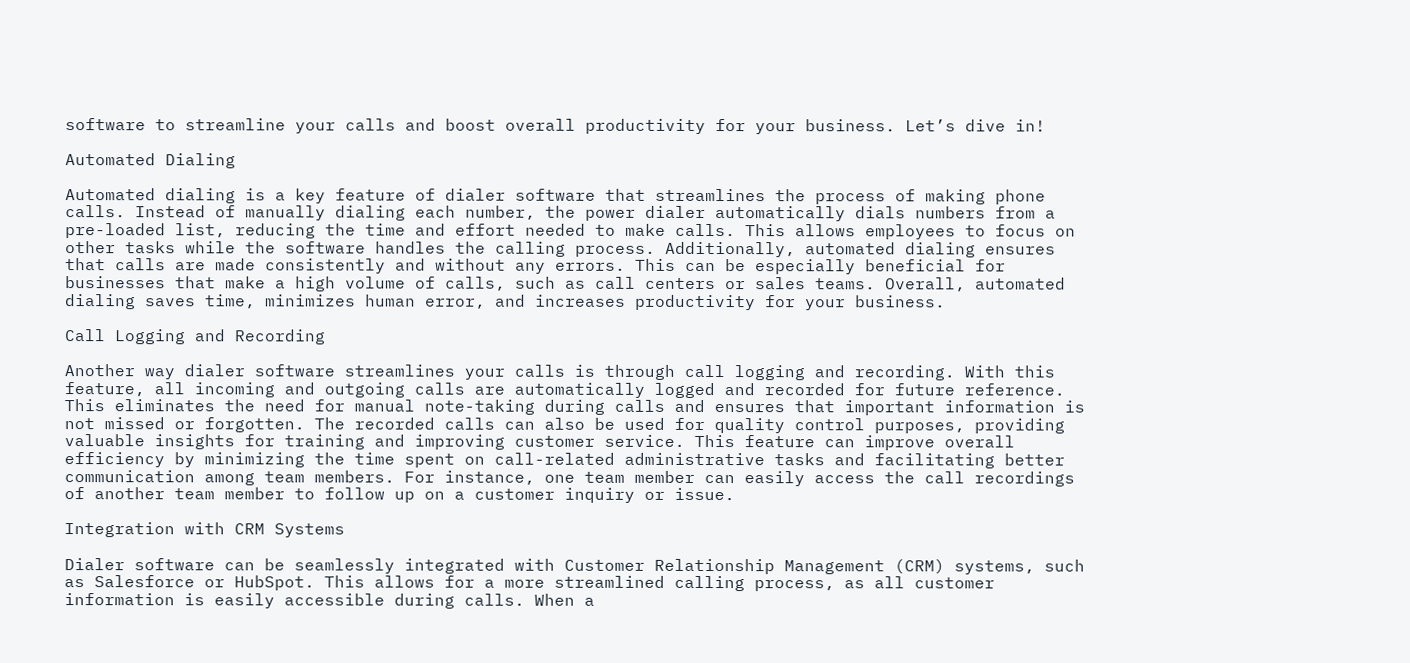software to streamline your calls and boost overall productivity for your business. Let’s dive in!

Automated Dialing

Automated dialing is a key feature of dialer software that streamlines the process of making phone calls. Instead of manually dialing each number, the power dialer automatically dials numbers from a pre-loaded list, reducing the time and effort needed to make calls. This allows employees to focus on other tasks while the software handles the calling process. Additionally, automated dialing ensures that calls are made consistently and without any errors. This can be especially beneficial for businesses that make a high volume of calls, such as call centers or sales teams. Overall, automated dialing saves time, minimizes human error, and increases productivity for your business.

Call Logging and Recording

Another way dialer software streamlines your calls is through call logging and recording. With this feature, all incoming and outgoing calls are automatically logged and recorded for future reference. This eliminates the need for manual note-taking during calls and ensures that important information is not missed or forgotten. The recorded calls can also be used for quality control purposes, providing valuable insights for training and improving customer service. This feature can improve overall efficiency by minimizing the time spent on call-related administrative tasks and facilitating better communication among team members. For instance, one team member can easily access the call recordings of another team member to follow up on a customer inquiry or issue.

Integration with CRM Systems

Dialer software can be seamlessly integrated with Customer Relationship Management (CRM) systems, such as Salesforce or HubSpot. This allows for a more streamlined calling process, as all customer information is easily accessible during calls. When a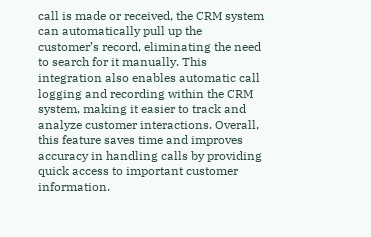call is made or received, the CRM system can automatically pull up the customer’s record, eliminating the need to search for it manually. This integration also enables automatic call logging and recording within the CRM system, making it easier to track and analyze customer interactions. Overall, this feature saves time and improves accuracy in handling calls by providing quick access to important customer information.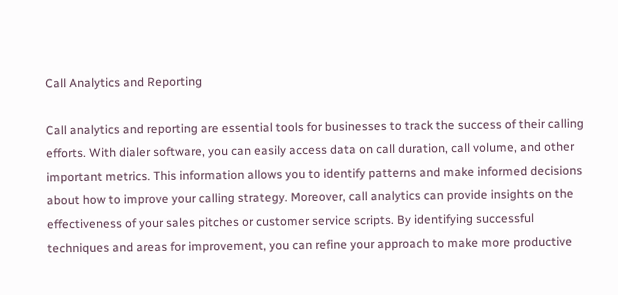Call Analytics and Reporting

Call analytics and reporting are essential tools for businesses to track the success of their calling efforts. With dialer software, you can easily access data on call duration, call volume, and other important metrics. This information allows you to identify patterns and make informed decisions about how to improve your calling strategy. Moreover, call analytics can provide insights on the effectiveness of your sales pitches or customer service scripts. By identifying successful techniques and areas for improvement, you can refine your approach to make more productive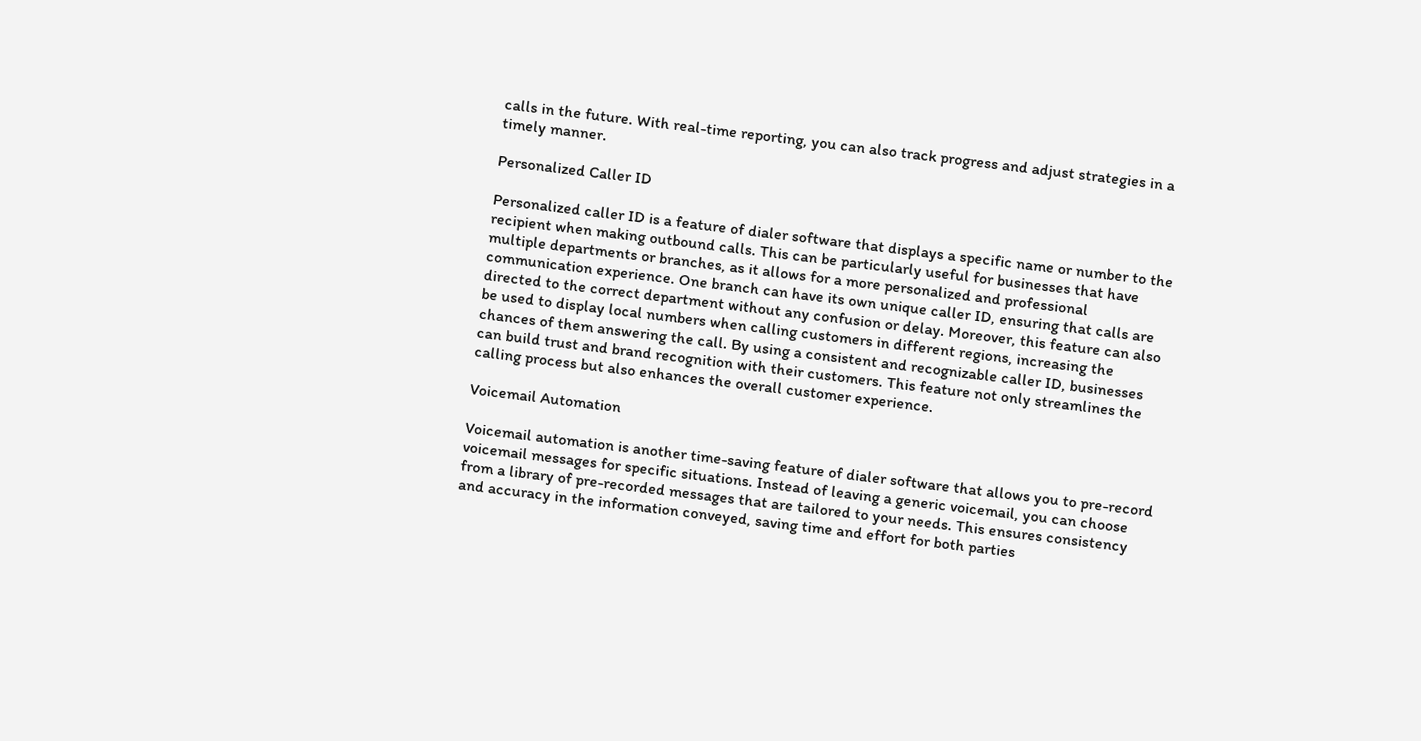calls in the future. With real-time reporting, you can also track progress and adjust strategies in a timely manner.

Personalized Caller ID

Personalized caller ID is a feature of dialer software that displays a specific name or number to the recipient when making outbound calls. This can be particularly useful for businesses that have multiple departments or branches, as it allows for a more personalized and professional communication experience. One branch can have its own unique caller ID, ensuring that calls are directed to the correct department without any confusion or delay. Moreover, this feature can also be used to display local numbers when calling customers in different regions, increasing the chances of them answering the call. By using a consistent and recognizable caller ID, businesses can build trust and brand recognition with their customers. This feature not only streamlines the calling process but also enhances the overall customer experience.

Voicemail Automation

Voicemail automation is another time-saving feature of dialer software that allows you to pre-record voicemail messages for specific situations. Instead of leaving a generic voicemail, you can choose from a library of pre-recorded messages that are tailored to your needs. This ensures consistency and accuracy in the information conveyed, saving time and effort for both parties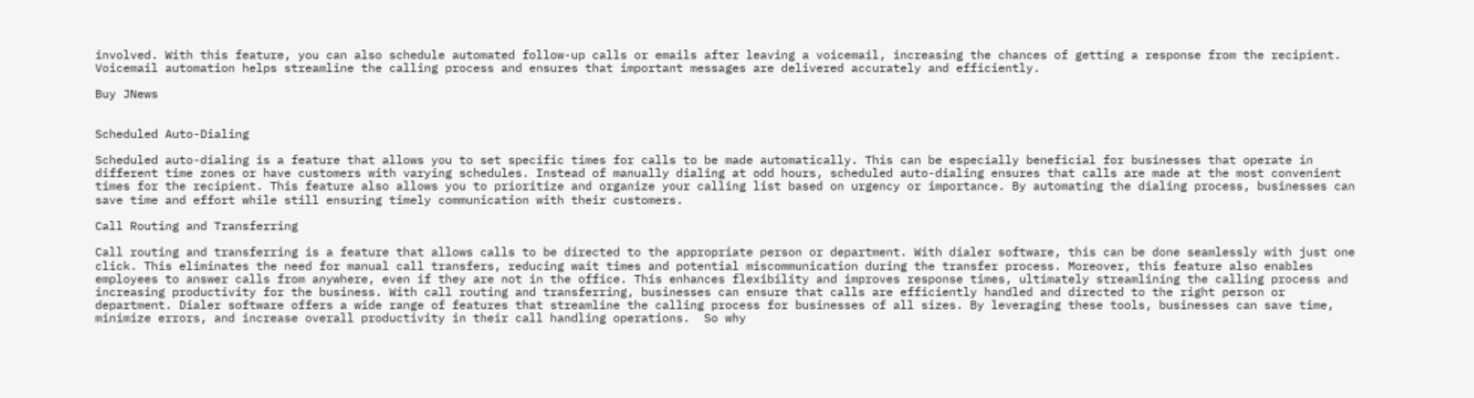involved. With this feature, you can also schedule automated follow-up calls or emails after leaving a voicemail, increasing the chances of getting a response from the recipient. Voicemail automation helps streamline the calling process and ensures that important messages are delivered accurately and efficiently.

Buy JNews


Scheduled Auto-Dialing

Scheduled auto-dialing is a feature that allows you to set specific times for calls to be made automatically. This can be especially beneficial for businesses that operate in different time zones or have customers with varying schedules. Instead of manually dialing at odd hours, scheduled auto-dialing ensures that calls are made at the most convenient times for the recipient. This feature also allows you to prioritize and organize your calling list based on urgency or importance. By automating the dialing process, businesses can save time and effort while still ensuring timely communication with their customers.

Call Routing and Transferring

Call routing and transferring is a feature that allows calls to be directed to the appropriate person or department. With dialer software, this can be done seamlessly with just one click. This eliminates the need for manual call transfers, reducing wait times and potential miscommunication during the transfer process. Moreover, this feature also enables employees to answer calls from anywhere, even if they are not in the office. This enhances flexibility and improves response times, ultimately streamlining the calling process and increasing productivity for the business. With call routing and transferring, businesses can ensure that calls are efficiently handled and directed to the right person or department. Dialer software offers a wide range of features that streamline the calling process for businesses of all sizes. By leveraging these tools, businesses can save time, minimize errors, and increase overall productivity in their call handling operations.  So why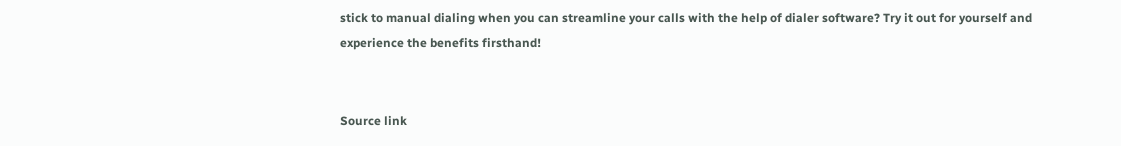stick to manual dialing when you can streamline your calls with the help of dialer software? Try it out for yourself and experience the benefits firsthand!


Source link